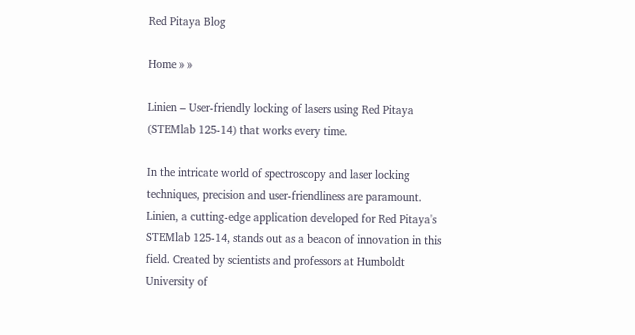Red Pitaya Blog

Home » »

Linien ‒ User-friendly locking of lasers using Red Pitaya (STEMlab 125-14) that works every time.

In the intricate world of spectroscopy and laser locking techniques, precision and user-friendliness are paramount. Linien, a cutting-edge application developed for Red Pitaya's STEMlab 125-14, stands out as a beacon of innovation in this field. Created by scientists and professors at Humboldt University of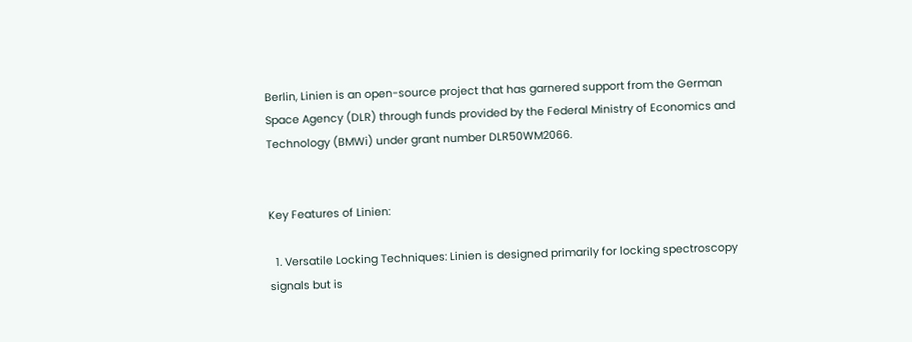Berlin, Linien is an open-source project that has garnered support from the German Space Agency (DLR) through funds provided by the Federal Ministry of Economics and Technology (BMWi) under grant number DLR50WM2066.


Key Features of Linien:

  1. Versatile Locking Techniques: Linien is designed primarily for locking spectroscopy signals but is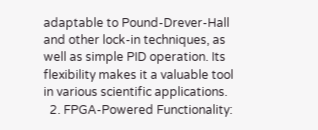adaptable to Pound-Drever-Hall and other lock-in techniques, as well as simple PID operation. Its flexibility makes it a valuable tool in various scientific applications.
  2. FPGA-Powered Functionality: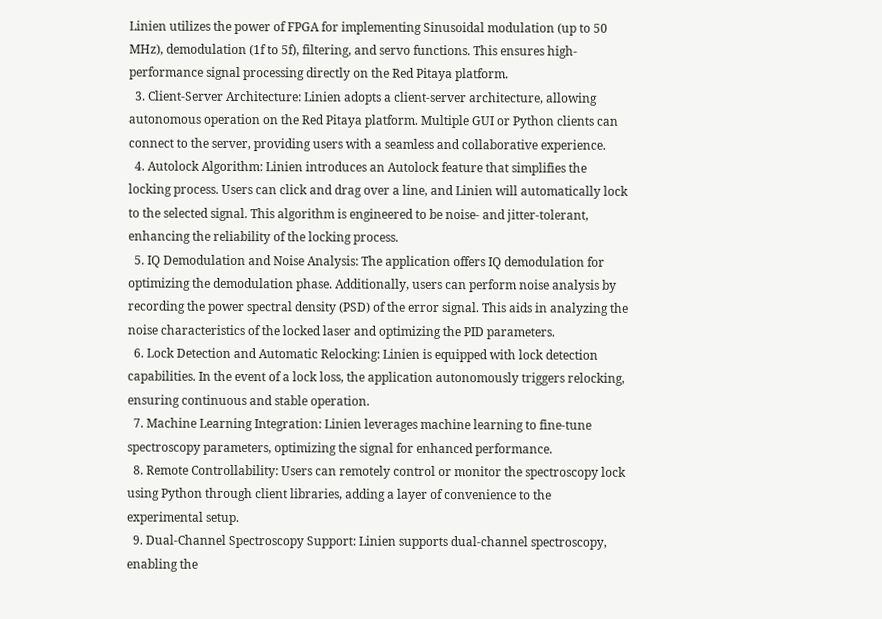Linien utilizes the power of FPGA for implementing Sinusoidal modulation (up to 50 MHz), demodulation (1f to 5f), filtering, and servo functions. This ensures high-performance signal processing directly on the Red Pitaya platform.
  3. Client-Server Architecture: Linien adopts a client-server architecture, allowing autonomous operation on the Red Pitaya platform. Multiple GUI or Python clients can connect to the server, providing users with a seamless and collaborative experience.
  4. Autolock Algorithm: Linien introduces an Autolock feature that simplifies the locking process. Users can click and drag over a line, and Linien will automatically lock to the selected signal. This algorithm is engineered to be noise- and jitter-tolerant, enhancing the reliability of the locking process.
  5. IQ Demodulation and Noise Analysis: The application offers IQ demodulation for optimizing the demodulation phase. Additionally, users can perform noise analysis by recording the power spectral density (PSD) of the error signal. This aids in analyzing the noise characteristics of the locked laser and optimizing the PID parameters.
  6. Lock Detection and Automatic Relocking: Linien is equipped with lock detection capabilities. In the event of a lock loss, the application autonomously triggers relocking, ensuring continuous and stable operation.
  7. Machine Learning Integration: Linien leverages machine learning to fine-tune spectroscopy parameters, optimizing the signal for enhanced performance.
  8. Remote Controllability: Users can remotely control or monitor the spectroscopy lock using Python through client libraries, adding a layer of convenience to the experimental setup.
  9. Dual-Channel Spectroscopy Support: Linien supports dual-channel spectroscopy, enabling the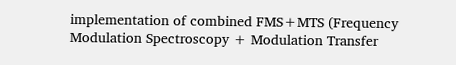implementation of combined FMS+MTS (Frequency Modulation Spectroscopy + Modulation Transfer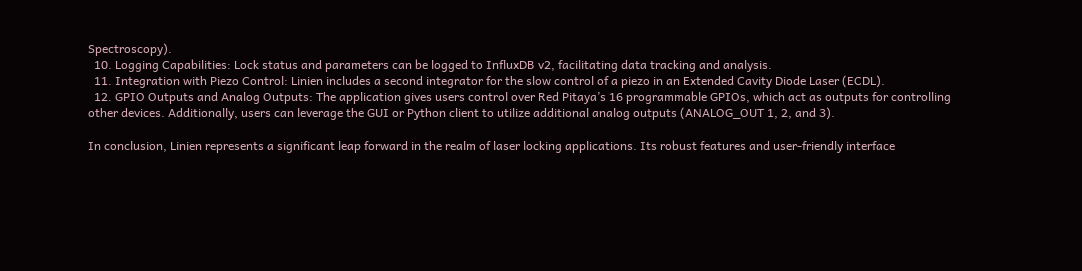Spectroscopy).
  10. Logging Capabilities: Lock status and parameters can be logged to InfluxDB v2, facilitating data tracking and analysis.
  11. Integration with Piezo Control: Linien includes a second integrator for the slow control of a piezo in an Extended Cavity Diode Laser (ECDL).
  12. GPIO Outputs and Analog Outputs: The application gives users control over Red Pitaya’s 16 programmable GPIOs, which act as outputs for controlling other devices. Additionally, users can leverage the GUI or Python client to utilize additional analog outputs (ANALOG_OUT 1, 2, and 3).

In conclusion, Linien represents a significant leap forward in the realm of laser locking applications. Its robust features and user-friendly interface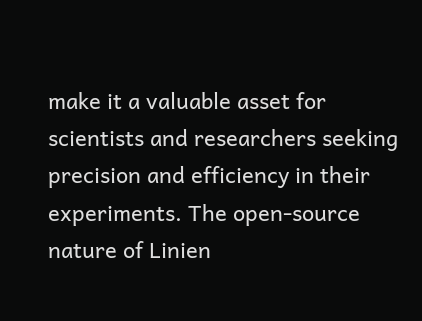make it a valuable asset for scientists and researchers seeking precision and efficiency in their experiments. The open-source nature of Linien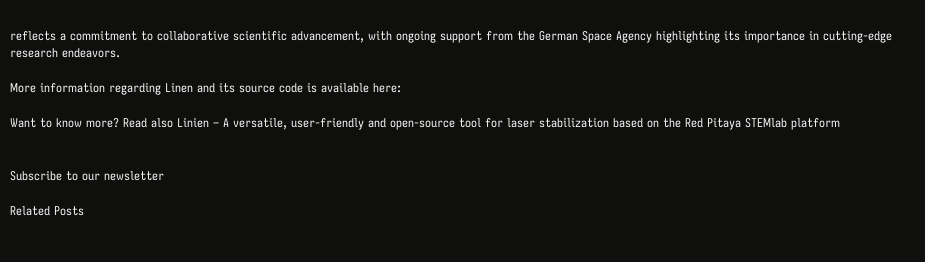reflects a commitment to collaborative scientific advancement, with ongoing support from the German Space Agency highlighting its importance in cutting-edge research endeavors.

More information regarding Linen and its source code is available here:

Want to know more? Read also Linien – A versatile, user-friendly and open-source tool for laser stabilization based on the Red Pitaya STEMlab platform


Subscribe to our newsletter

Related Posts